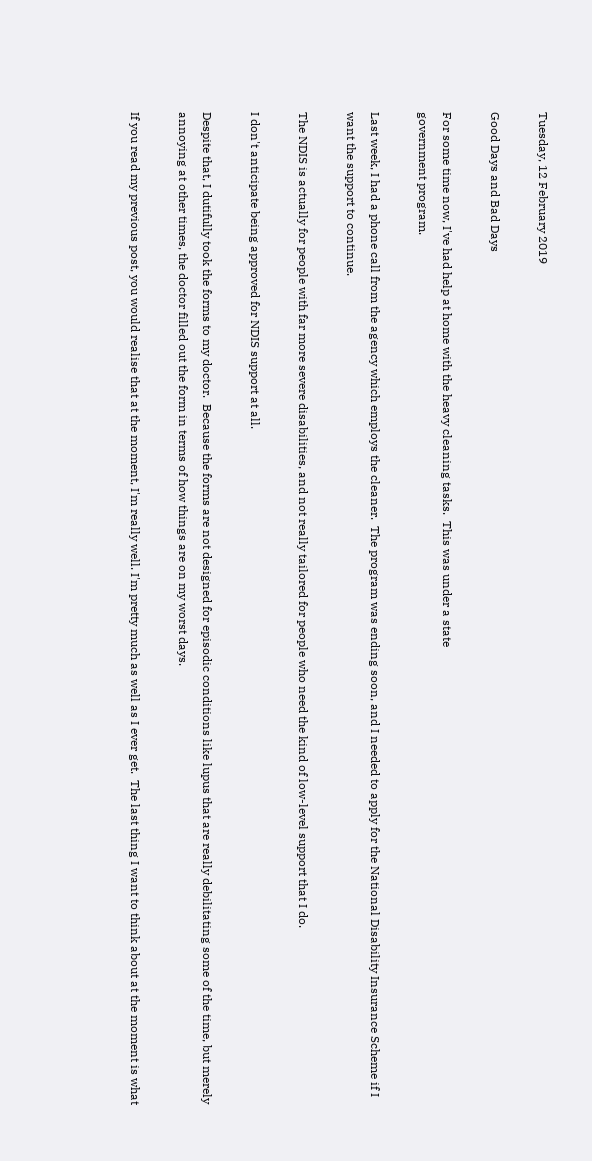Tuesday, 12 February 2019

Good Days and Bad Days

For some time now, I've had help at home with the heavy cleaning tasks.  This was under a state
government program.

Last week, I had a phone call from the agency which employs the cleaner.  The program was ending soon, and I needed to apply for the National Disability Insurance Scheme if I want the support to continue.

The NDIS is actually for people with far more severe disabilities, and not really tailored for people who need the kind of low-level support that I do.

I don't anticipate being approved for NDIS support at all.

Despite that, I dutifully took the forms to my doctor.  Because the forms are not designed for episodic conditions like lupus that are really debilitating some of the time, but merely annoying at other times, the doctor filled out the form in terms of how things are on my worst days.

If you read my previous post, you would realise that at the moment, I'm really well. I'm pretty much as well as I ever get.  The last thing I want to think about at the moment is what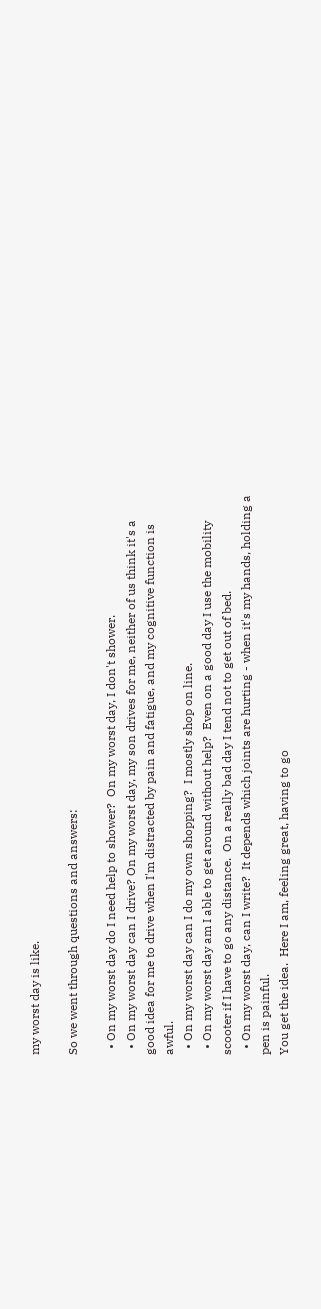my worst day is like.

So we went through questions and answers:

  • On my worst day do I need help to shower?  On my worst day, I don't shower.
  • On my worst day can I drive? On my worst day, my son drives for me, neither of us think it's a good idea for me to drive when I'm distracted by pain and fatigue, and my cognitive function is awful.
  • On my worst day can I do my own shopping?  I mostly shop on line.
  • On my worst day am I able to get around without help?  Even on a good day I use the mobility scooter if I have to go any distance.  On a really bad day I tend not to get out of bed.
  • On my worst day, can I write?  It depends which joints are hurting - when it's my hands, holding a pen is painful.
You get the idea.  Here I am, feeling great, having to go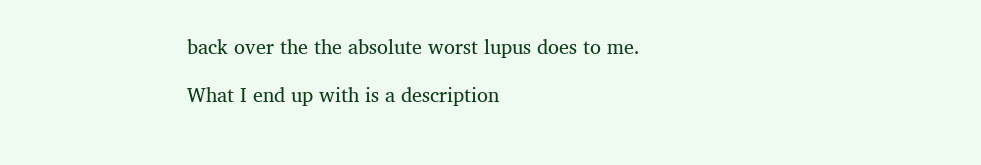back over the the absolute worst lupus does to me.

What I end up with is a description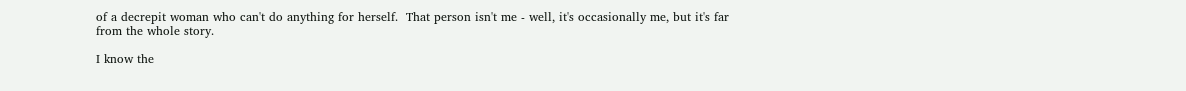of a decrepit woman who can't do anything for herself.  That person isn't me - well, it's occasionally me, but it's far from the whole story.

I know the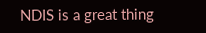NDIS is a great thing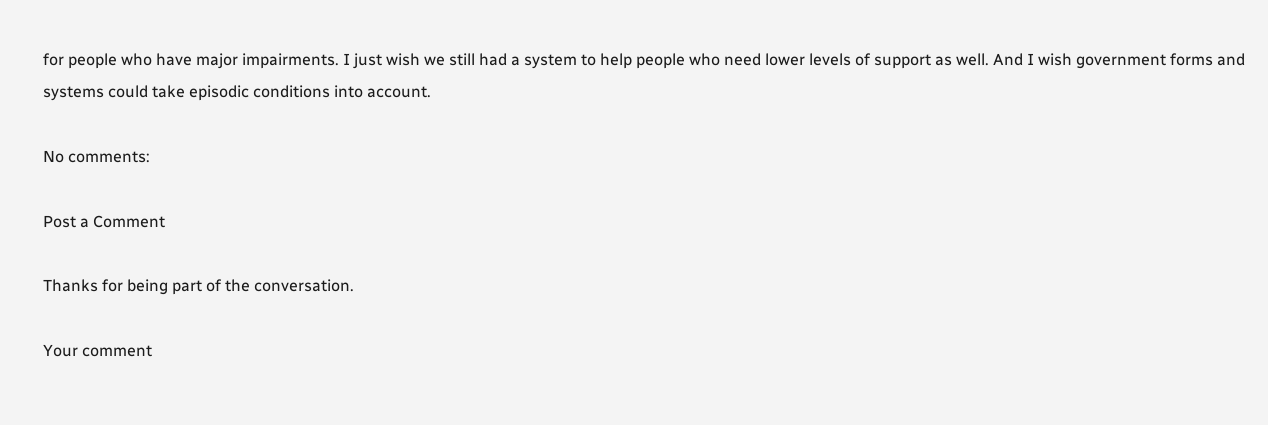for people who have major impairments. I just wish we still had a system to help people who need lower levels of support as well. And I wish government forms and systems could take episodic conditions into account.

No comments:

Post a Comment

Thanks for being part of the conversation.

Your comment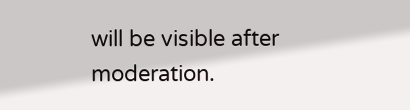will be visible after moderation.